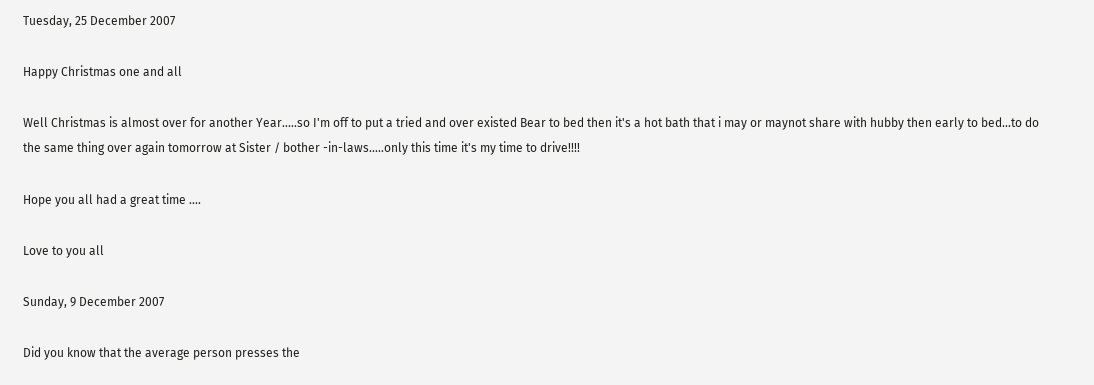Tuesday, 25 December 2007

Happy Christmas one and all

Well Christmas is almost over for another Year.....so I'm off to put a tried and over existed Bear to bed then it's a hot bath that i may or maynot share with hubby then early to bed...to do the same thing over again tomorrow at Sister / bother -in-laws.....only this time it's my time to drive!!!!

Hope you all had a great time ....

Love to you all

Sunday, 9 December 2007

Did you know that the average person presses the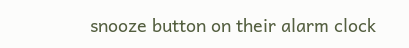snooze button on their alarm clock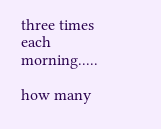three times each morning.....

how many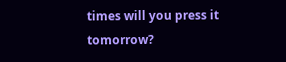times will you press it tomorrow?